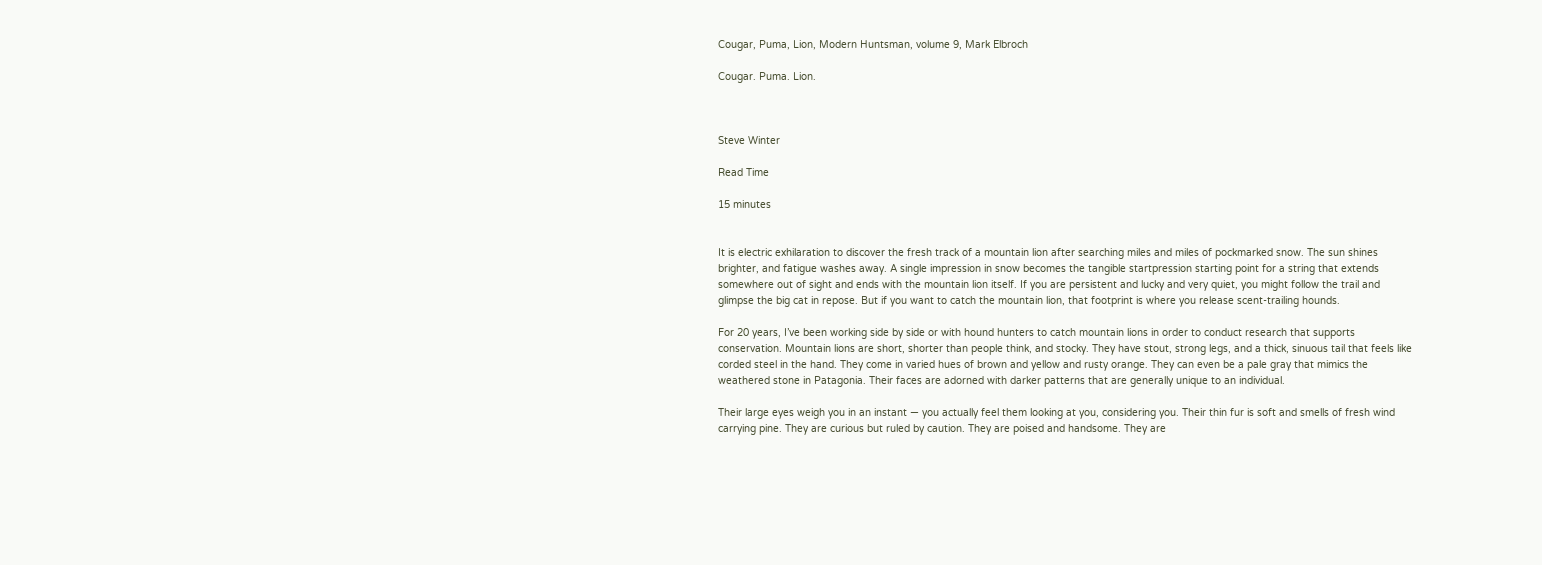Cougar, Puma, Lion, Modern Huntsman, volume 9, Mark Elbroch

Cougar. Puma. Lion.



Steve Winter

Read Time

15 minutes


It is electric exhilaration to discover the fresh track of a mountain lion after searching miles and miles of pockmarked snow. The sun shines brighter, and fatigue washes away. A single impression in snow becomes the tangible startpression starting point for a string that extends somewhere out of sight and ends with the mountain lion itself. If you are persistent and lucky and very quiet, you might follow the trail and glimpse the big cat in repose. But if you want to catch the mountain lion, that footprint is where you release scent-trailing hounds.

For 20 years, I’ve been working side by side or with hound hunters to catch mountain lions in order to conduct research that supports conservation. Mountain lions are short, shorter than people think, and stocky. They have stout, strong legs, and a thick, sinuous tail that feels like corded steel in the hand. They come in varied hues of brown and yellow and rusty orange. They can even be a pale gray that mimics the weathered stone in Patagonia. Their faces are adorned with darker patterns that are generally unique to an individual.

Their large eyes weigh you in an instant — you actually feel them looking at you, considering you. Their thin fur is soft and smells of fresh wind carrying pine. They are curious but ruled by caution. They are poised and handsome. They are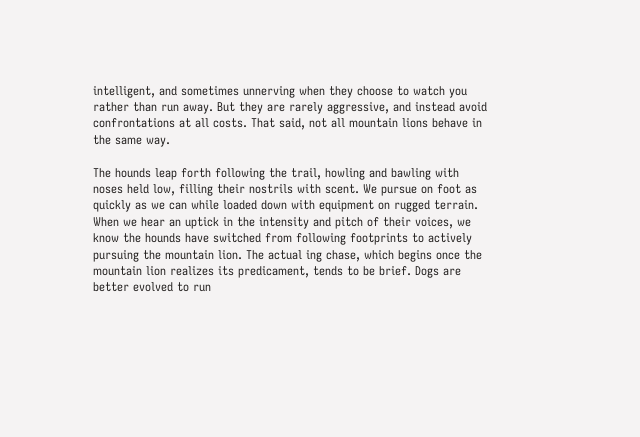intelligent, and sometimes unnerving when they choose to watch you rather than run away. But they are rarely aggressive, and instead avoid confrontations at all costs. That said, not all mountain lions behave in the same way.

The hounds leap forth following the trail, howling and bawling with noses held low, filling their nostrils with scent. We pursue on foot as quickly as we can while loaded down with equipment on rugged terrain. When we hear an uptick in the intensity and pitch of their voices, we know the hounds have switched from following footprints to actively pursuing the mountain lion. The actual ing chase, which begins once the mountain lion realizes its predicament, tends to be brief. Dogs are better evolved to run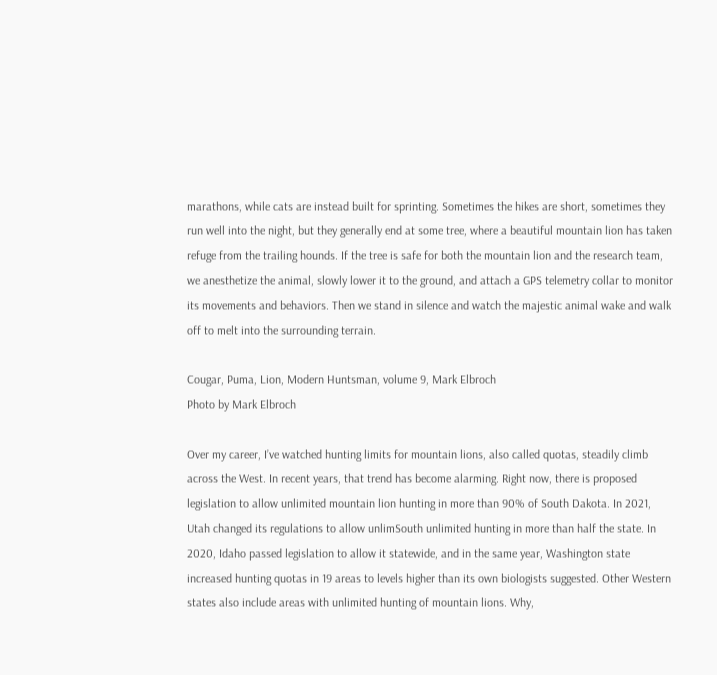marathons, while cats are instead built for sprinting. Sometimes the hikes are short, sometimes they run well into the night, but they generally end at some tree, where a beautiful mountain lion has taken refuge from the trailing hounds. If the tree is safe for both the mountain lion and the research team, we anesthetize the animal, slowly lower it to the ground, and attach a GPS telemetry collar to monitor its movements and behaviors. Then we stand in silence and watch the majestic animal wake and walk off to melt into the surrounding terrain.

Cougar, Puma, Lion, Modern Huntsman, volume 9, Mark Elbroch
Photo by Mark Elbroch

Over my career, I’ve watched hunting limits for mountain lions, also called quotas, steadily climb across the West. In recent years, that trend has become alarming. Right now, there is proposed legislation to allow unlimited mountain lion hunting in more than 90% of South Dakota. In 2021, Utah changed its regulations to allow unlimSouth unlimited hunting in more than half the state. In 2020, Idaho passed legislation to allow it statewide, and in the same year, Washington state increased hunting quotas in 19 areas to levels higher than its own biologists suggested. Other Western states also include areas with unlimited hunting of mountain lions. Why,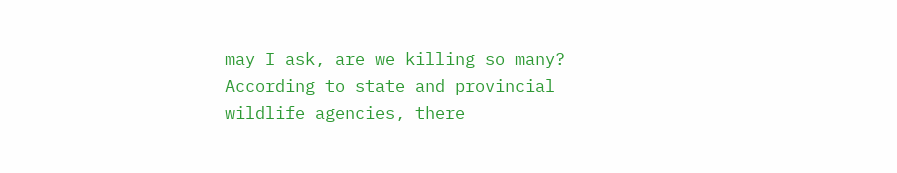may I ask, are we killing so many? According to state and provincial wildlife agencies, there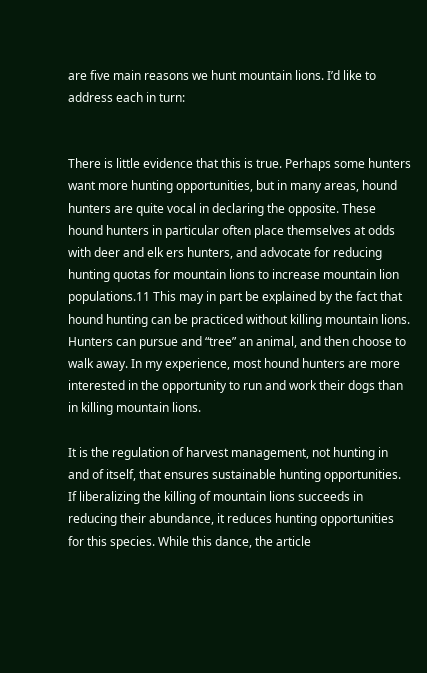are five main reasons we hunt mountain lions. I’d like to address each in turn:


There is little evidence that this is true. Perhaps some hunters want more hunting opportunities, but in many areas, hound hunters are quite vocal in declaring the opposite. These hound hunters in particular often place themselves at odds with deer and elk ers hunters, and advocate for reducing hunting quotas for mountain lions to increase mountain lion populations.11 This may in part be explained by the fact that hound hunting can be practiced without killing mountain lions. Hunters can pursue and “tree” an animal, and then choose to walk away. In my experience, most hound hunters are more interested in the opportunity to run and work their dogs than in killing mountain lions.

It is the regulation of harvest management, not hunting in and of itself, that ensures sustainable hunting opportunities. If liberalizing the killing of mountain lions succeeds in reducing their abundance, it reduces hunting opportunities for this species. While this dance, the article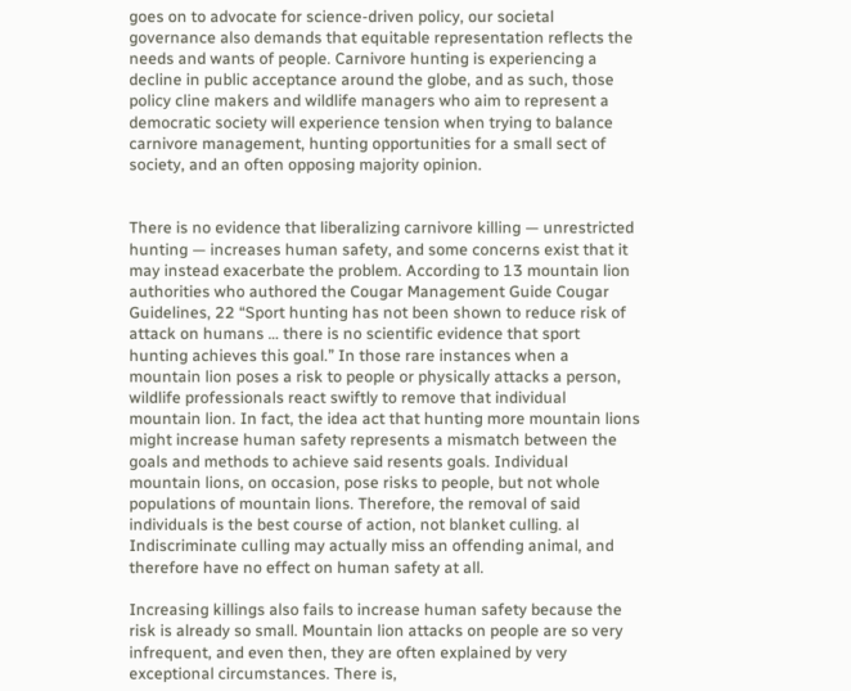goes on to advocate for science-driven policy, our societal governance also demands that equitable representation reflects the needs and wants of people. Carnivore hunting is experiencing a decline in public acceptance around the globe, and as such, those policy cline makers and wildlife managers who aim to represent a democratic society will experience tension when trying to balance carnivore management, hunting opportunities for a small sect of society, and an often opposing majority opinion.


There is no evidence that liberalizing carnivore killing — unrestricted hunting — increases human safety, and some concerns exist that it may instead exacerbate the problem. According to 13 mountain lion authorities who authored the Cougar Management Guide Cougar Guidelines, 22 “Sport hunting has not been shown to reduce risk of attack on humans … there is no scientific evidence that sport hunting achieves this goal.” In those rare instances when a mountain lion poses a risk to people or physically attacks a person, wildlife professionals react swiftly to remove that individual mountain lion. In fact, the idea act that hunting more mountain lions might increase human safety represents a mismatch between the goals and methods to achieve said resents goals. Individual mountain lions, on occasion, pose risks to people, but not whole populations of mountain lions. Therefore, the removal of said individuals is the best course of action, not blanket culling. al Indiscriminate culling may actually miss an offending animal, and therefore have no effect on human safety at all.

Increasing killings also fails to increase human safety because the risk is already so small. Mountain lion attacks on people are so very infrequent, and even then, they are often explained by very exceptional circumstances. There is,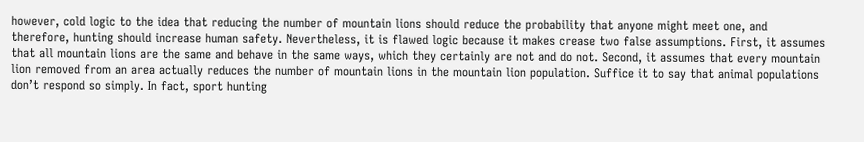however, cold logic to the idea that reducing the number of mountain lions should reduce the probability that anyone might meet one, and therefore, hunting should increase human safety. Nevertheless, it is flawed logic because it makes crease two false assumptions. First, it assumes that all mountain lions are the same and behave in the same ways, which they certainly are not and do not. Second, it assumes that every mountain lion removed from an area actually reduces the number of mountain lions in the mountain lion population. Suffice it to say that animal populations don’t respond so simply. In fact, sport hunting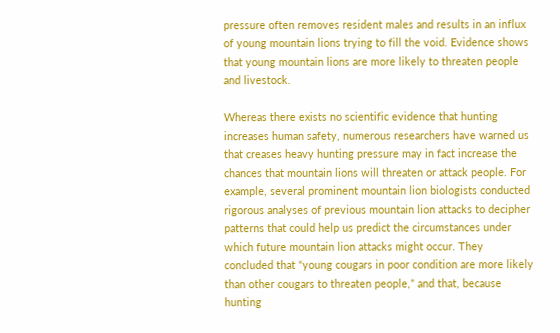pressure often removes resident males and results in an influx of young mountain lions trying to fill the void. Evidence shows that young mountain lions are more likely to threaten people and livestock.

Whereas there exists no scientific evidence that hunting increases human safety, numerous researchers have warned us that creases heavy hunting pressure may in fact increase the chances that mountain lions will threaten or attack people. For example, several prominent mountain lion biologists conducted rigorous analyses of previous mountain lion attacks to decipher patterns that could help us predict the circumstances under which future mountain lion attacks might occur. They concluded that “young cougars in poor condition are more likely than other cougars to threaten people,” and that, because hunting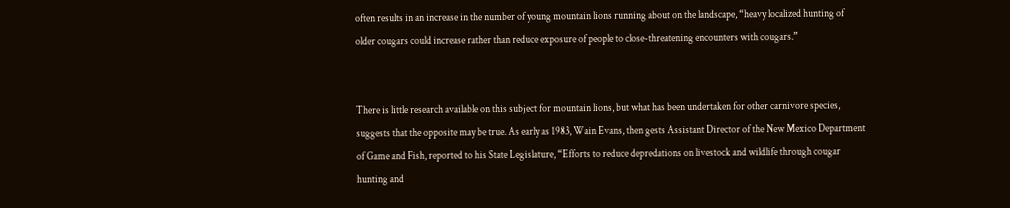often results in an increase in the number of young mountain lions running about on the landscape, “heavy localized hunting of older cougars could increase rather than reduce exposure of people to close-threatening encounters with cougars.”


There is little research available on this subject for mountain lions, but what has been undertaken for other carnivore species, suggests that the opposite may be true. As early as 1983, Wain Evans, then gests Assistant Director of the New Mexico Department of Game and Fish, reported to his State Legislature, “Efforts to reduce depredations on livestock and wildlife through cougar hunting and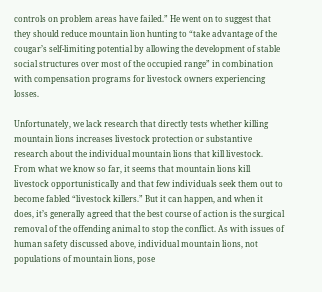controls on problem areas have failed.” He went on to suggest that they should reduce mountain lion hunting to “take advantage of the cougar’s self-limiting potential by allowing the development of stable social structures over most of the occupied range” in combination with compensation programs for livestock owners experiencing losses.

Unfortunately, we lack research that directly tests whether killing mountain lions increases livestock protection or substantive research about the individual mountain lions that kill livestock. From what we know so far, it seems that mountain lions kill livestock opportunistically and that few individuals seek them out to become fabled “livestock killers.” But it can happen, and when it does, it’s generally agreed that the best course of action is the surgical removal of the offending animal to stop the conflict. As with issues of human safety discussed above, individual mountain lions, not populations of mountain lions, pose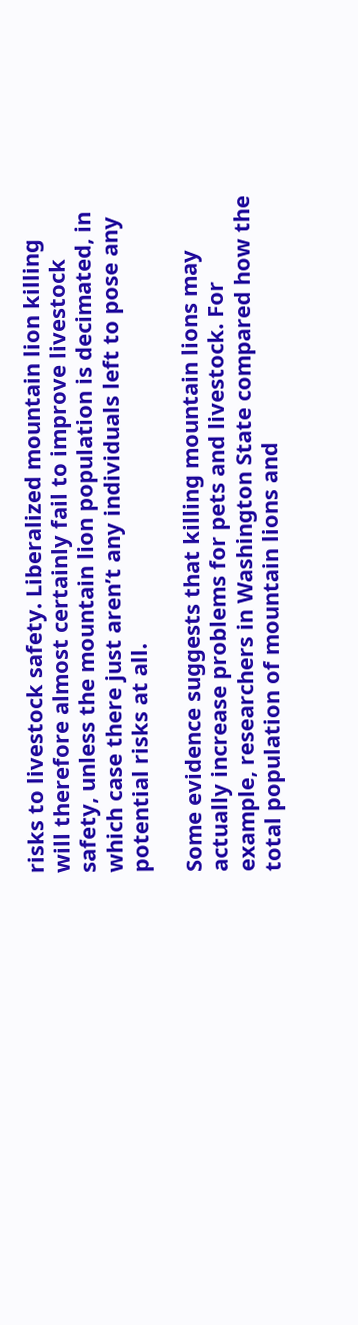risks to livestock safety. Liberalized mountain lion killing will therefore almost certainly fail to improve livestock safety, unless the mountain lion population is decimated, in which case there just aren’t any individuals left to pose any potential risks at all.

Some evidence suggests that killing mountain lions may actually increase problems for pets and livestock. For example, researchers in Washington State compared how the total population of mountain lions and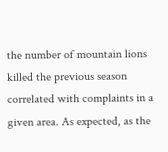the number of mountain lions killed the previous season correlated with complaints in a given area. As expected, as the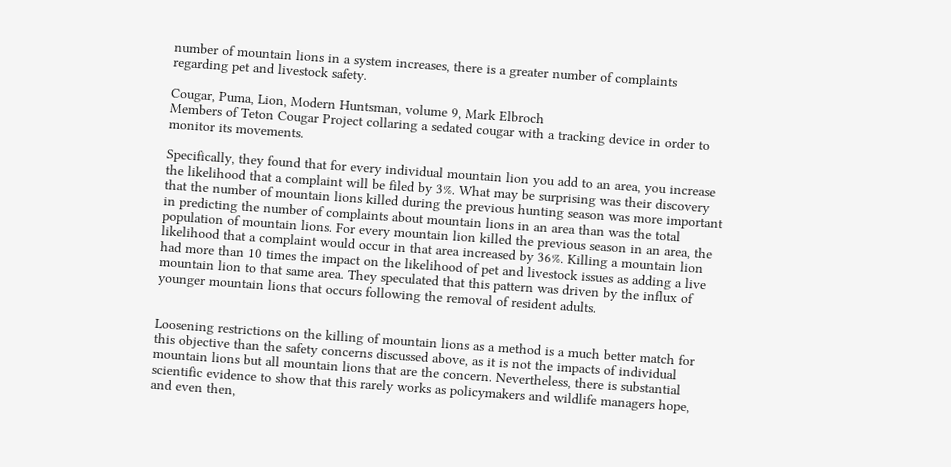number of mountain lions in a system increases, there is a greater number of complaints regarding pet and livestock safety.

Cougar, Puma, Lion, Modern Huntsman, volume 9, Mark Elbroch
Members of Teton Cougar Project collaring a sedated cougar with a tracking device in order to monitor its movements.

Specifically, they found that for every individual mountain lion you add to an area, you increase the likelihood that a complaint will be filed by 3%. What may be surprising was their discovery that the number of mountain lions killed during the previous hunting season was more important in predicting the number of complaints about mountain lions in an area than was the total population of mountain lions. For every mountain lion killed the previous season in an area, the likelihood that a complaint would occur in that area increased by 36%. Killing a mountain lion had more than 10 times the impact on the likelihood of pet and livestock issues as adding a live mountain lion to that same area. They speculated that this pattern was driven by the influx of younger mountain lions that occurs following the removal of resident adults.


Loosening restrictions on the killing of mountain lions as a method is a much better match for this objective than the safety concerns discussed above, as it is not the impacts of individual mountain lions but all mountain lions that are the concern. Nevertheless, there is substantial scientific evidence to show that this rarely works as policymakers and wildlife managers hope, and even then,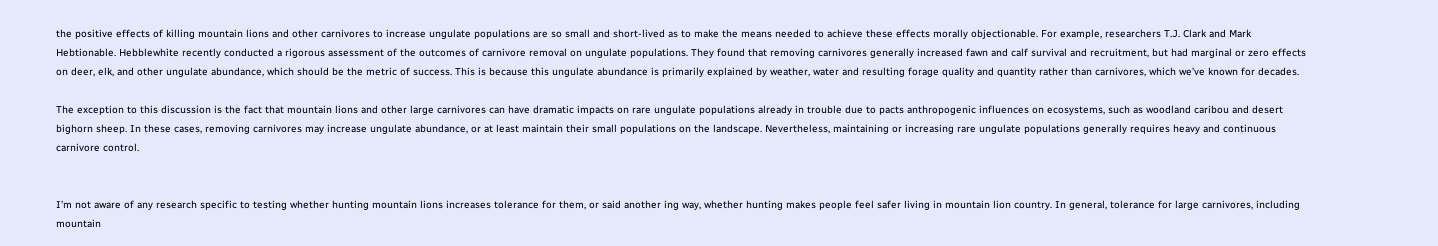the positive effects of killing mountain lions and other carnivores to increase ungulate populations are so small and short-lived as to make the means needed to achieve these effects morally objectionable. For example, researchers T.J. Clark and Mark Hebtionable. Hebblewhite recently conducted a rigorous assessment of the outcomes of carnivore removal on ungulate populations. They found that removing carnivores generally increased fawn and calf survival and recruitment, but had marginal or zero effects on deer, elk, and other ungulate abundance, which should be the metric of success. This is because this ungulate abundance is primarily explained by weather, water and resulting forage quality and quantity rather than carnivores, which we’ve known for decades.

The exception to this discussion is the fact that mountain lions and other large carnivores can have dramatic impacts on rare ungulate populations already in trouble due to pacts anthropogenic influences on ecosystems, such as woodland caribou and desert bighorn sheep. In these cases, removing carnivores may increase ungulate abundance, or at least maintain their small populations on the landscape. Nevertheless, maintaining or increasing rare ungulate populations generally requires heavy and continuous carnivore control.


I’m not aware of any research specific to testing whether hunting mountain lions increases tolerance for them, or said another ing way, whether hunting makes people feel safer living in mountain lion country. In general, tolerance for large carnivores, including mountain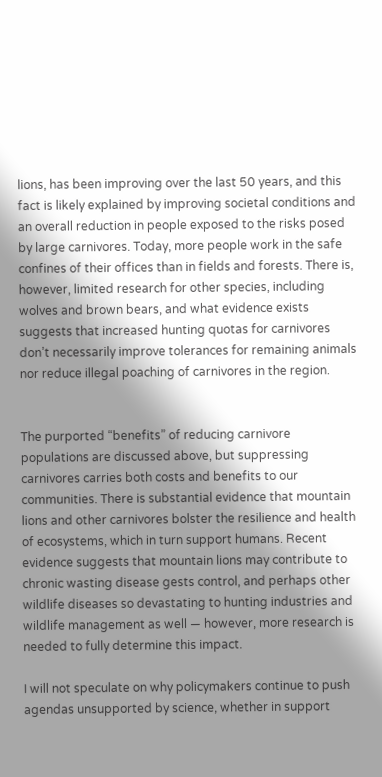lions, has been improving over the last 50 years, and this fact is likely explained by improving societal conditions and an overall reduction in people exposed to the risks posed by large carnivores. Today, more people work in the safe confines of their offices than in fields and forests. There is, however, limited research for other species, including wolves and brown bears, and what evidence exists suggests that increased hunting quotas for carnivores don’t necessarily improve tolerances for remaining animals nor reduce illegal poaching of carnivores in the region.


The purported “benefits” of reducing carnivore populations are discussed above, but suppressing carnivores carries both costs and benefits to our communities. There is substantial evidence that mountain lions and other carnivores bolster the resilience and health of ecosystems, which in turn support humans. Recent evidence suggests that mountain lions may contribute to chronic wasting disease gests control, and perhaps other wildlife diseases so devastating to hunting industries and wildlife management as well — however, more research is needed to fully determine this impact.

I will not speculate on why policymakers continue to push agendas unsupported by science, whether in support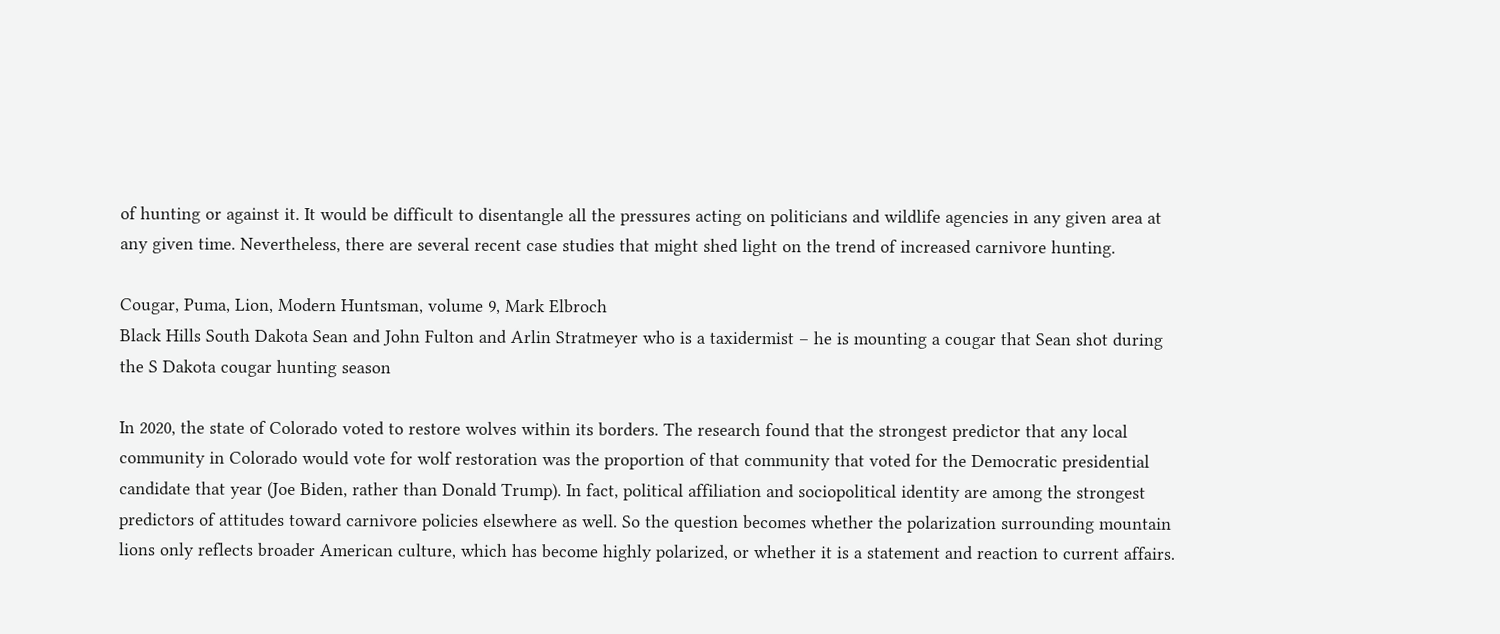of hunting or against it. It would be difficult to disentangle all the pressures acting on politicians and wildlife agencies in any given area at any given time. Nevertheless, there are several recent case studies that might shed light on the trend of increased carnivore hunting.

Cougar, Puma, Lion, Modern Huntsman, volume 9, Mark Elbroch
Black Hills South Dakota Sean and John Fulton and Arlin Stratmeyer who is a taxidermist – he is mounting a cougar that Sean shot during the S Dakota cougar hunting season

In 2020, the state of Colorado voted to restore wolves within its borders. The research found that the strongest predictor that any local community in Colorado would vote for wolf restoration was the proportion of that community that voted for the Democratic presidential candidate that year (Joe Biden, rather than Donald Trump). In fact, political affiliation and sociopolitical identity are among the strongest predictors of attitudes toward carnivore policies elsewhere as well. So the question becomes whether the polarization surrounding mountain lions only reflects broader American culture, which has become highly polarized, or whether it is a statement and reaction to current affairs.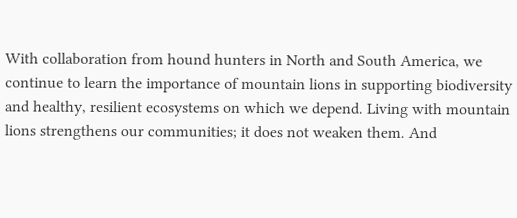With collaboration from hound hunters in North and South America, we continue to learn the importance of mountain lions in supporting biodiversity and healthy, resilient ecosystems on which we depend. Living with mountain lions strengthens our communities; it does not weaken them. And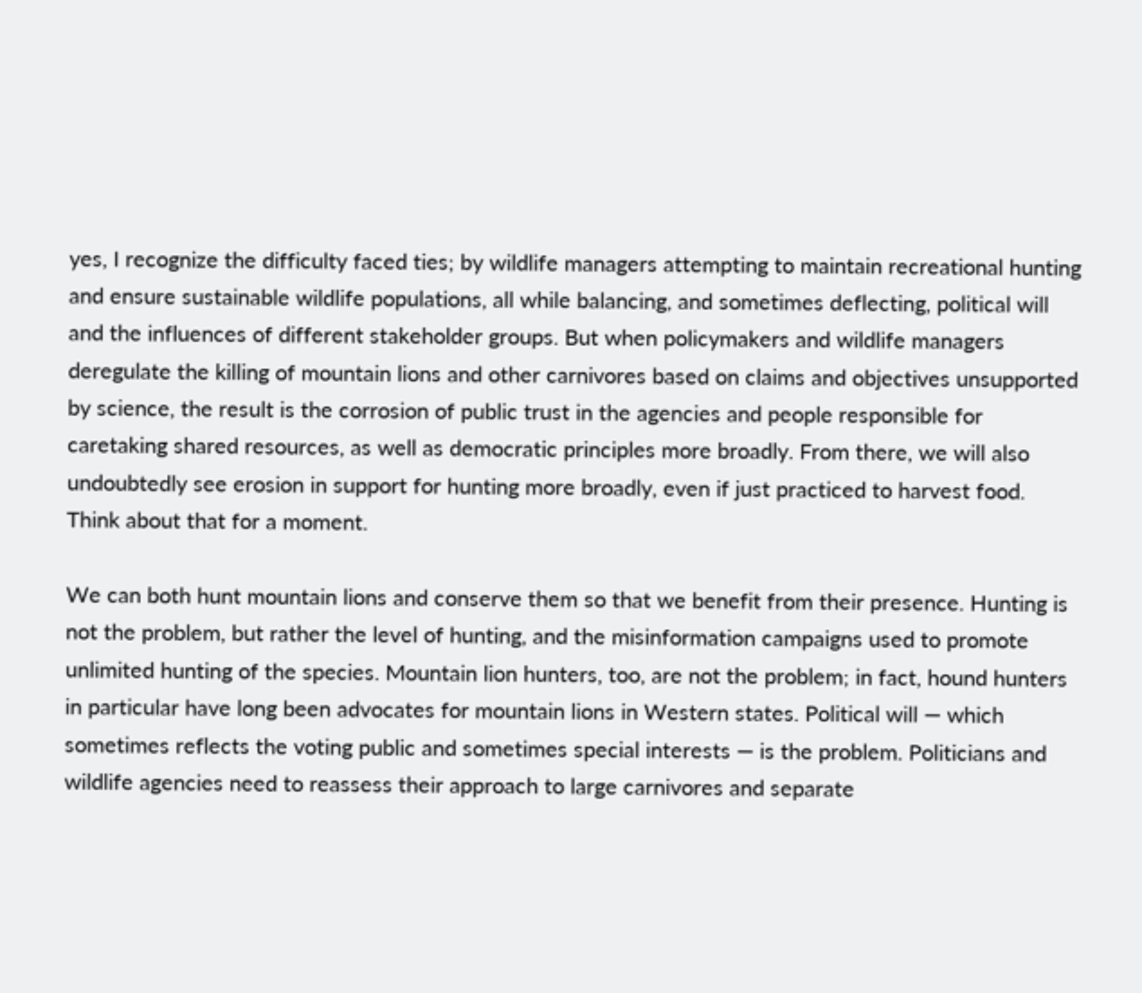yes, I recognize the difficulty faced ties; by wildlife managers attempting to maintain recreational hunting and ensure sustainable wildlife populations, all while balancing, and sometimes deflecting, political will and the influences of different stakeholder groups. But when policymakers and wildlife managers deregulate the killing of mountain lions and other carnivores based on claims and objectives unsupported by science, the result is the corrosion of public trust in the agencies and people responsible for caretaking shared resources, as well as democratic principles more broadly. From there, we will also undoubtedly see erosion in support for hunting more broadly, even if just practiced to harvest food. Think about that for a moment.

We can both hunt mountain lions and conserve them so that we benefit from their presence. Hunting is not the problem, but rather the level of hunting, and the misinformation campaigns used to promote unlimited hunting of the species. Mountain lion hunters, too, are not the problem; in fact, hound hunters in particular have long been advocates for mountain lions in Western states. Political will — which sometimes reflects the voting public and sometimes special interests — is the problem. Politicians and wildlife agencies need to reassess their approach to large carnivores and separate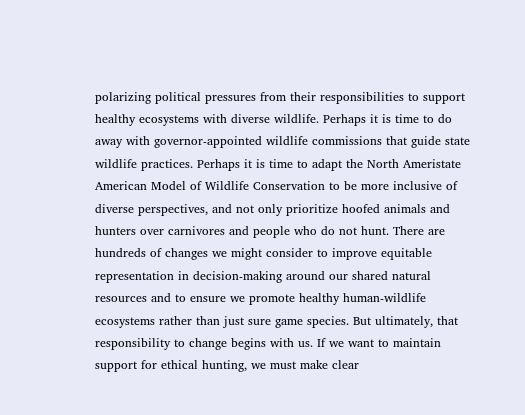polarizing political pressures from their responsibilities to support healthy ecosystems with diverse wildlife. Perhaps it is time to do away with governor-appointed wildlife commissions that guide state wildlife practices. Perhaps it is time to adapt the North Ameristate American Model of Wildlife Conservation to be more inclusive of diverse perspectives, and not only prioritize hoofed animals and hunters over carnivores and people who do not hunt. There are hundreds of changes we might consider to improve equitable representation in decision-making around our shared natural resources and to ensure we promote healthy human-wildlife ecosystems rather than just sure game species. But ultimately, that responsibility to change begins with us. If we want to maintain support for ethical hunting, we must make clear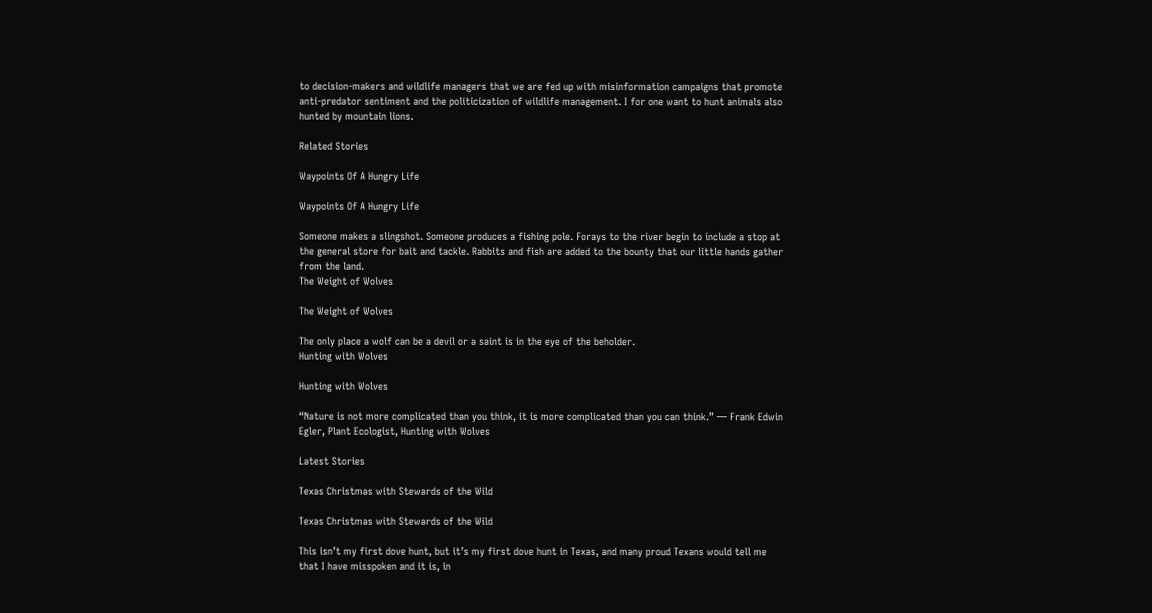to decision-makers and wildlife managers that we are fed up with misinformation campaigns that promote anti-predator sentiment and the politicization of wildlife management. I for one want to hunt animals also hunted by mountain lions.

Related Stories

Waypoints Of A Hungry Life

Waypoints Of A Hungry Life

Someone makes a slingshot. Someone produces a fishing pole. Forays to the river begin to include a stop at the general store for bait and tackle. Rabbits and fish are added to the bounty that our little hands gather from the land.
The Weight of Wolves

The Weight of Wolves

The only place a wolf can be a devil or a saint is in the eye of the beholder.
Hunting with Wolves

Hunting with Wolves

“Nature is not more complicated than you think, it is more complicated than you can think.” — Frank Edwin Egler, Plant Ecologist, Hunting with Wolves

Latest Stories

Texas Christmas with Stewards of the Wild

Texas Christmas with Stewards of the Wild

This isn’t my first dove hunt, but it’s my first dove hunt in Texas, and many proud Texans would tell me that I have misspoken and it is, in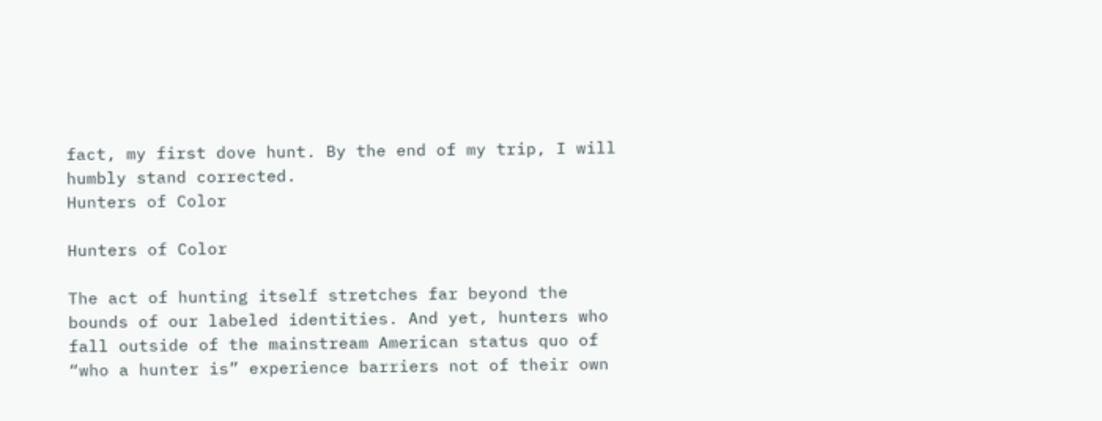fact, my first dove hunt. By the end of my trip, I will humbly stand corrected.
Hunters of Color

Hunters of Color

The act of hunting itself stretches far beyond the bounds of our labeled identities. And yet, hunters who fall outside of the mainstream American status quo of “who a hunter is” experience barriers not of their own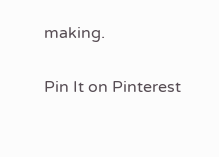making.

Pin It on Pinterest